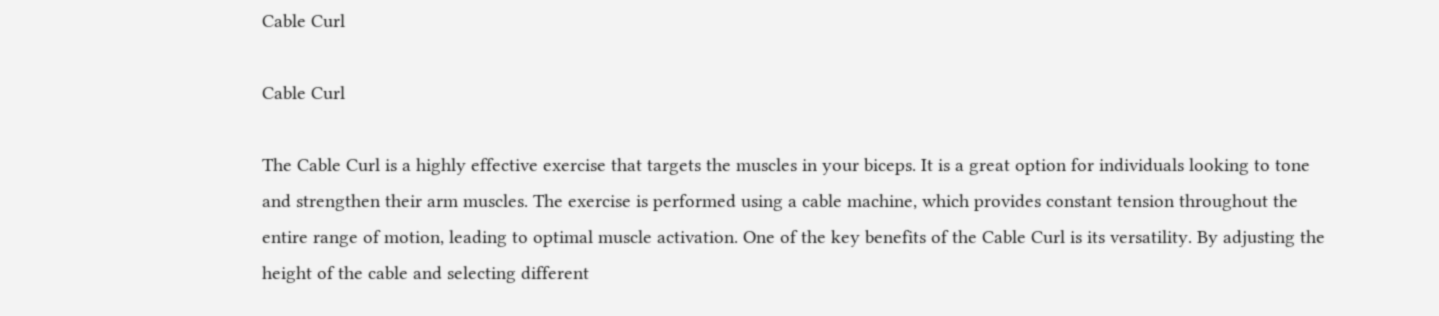Cable Curl

Cable Curl

The Cable Curl is a highly effective exercise that targets the muscles in your biceps. It is a great option for individuals looking to tone and strengthen their arm muscles. The exercise is performed using a cable machine, which provides constant tension throughout the entire range of motion, leading to optimal muscle activation. One of the key benefits of the Cable Curl is its versatility. By adjusting the height of the cable and selecting different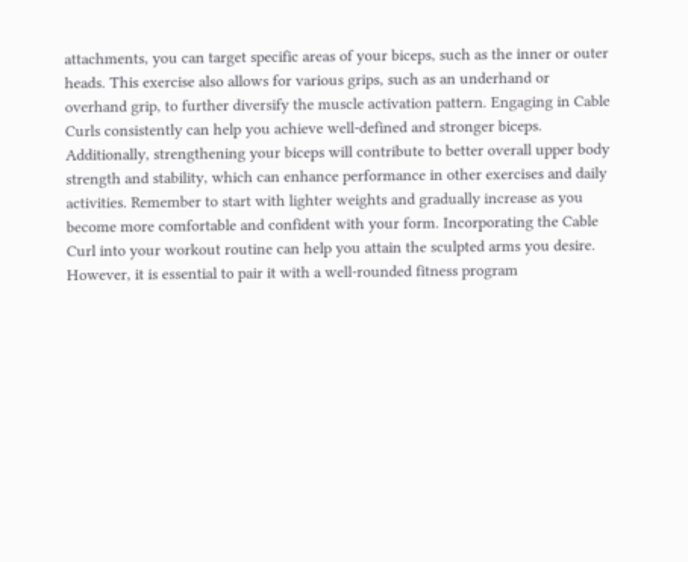attachments, you can target specific areas of your biceps, such as the inner or outer heads. This exercise also allows for various grips, such as an underhand or overhand grip, to further diversify the muscle activation pattern. Engaging in Cable Curls consistently can help you achieve well-defined and stronger biceps. Additionally, strengthening your biceps will contribute to better overall upper body strength and stability, which can enhance performance in other exercises and daily activities. Remember to start with lighter weights and gradually increase as you become more comfortable and confident with your form. Incorporating the Cable Curl into your workout routine can help you attain the sculpted arms you desire. However, it is essential to pair it with a well-rounded fitness program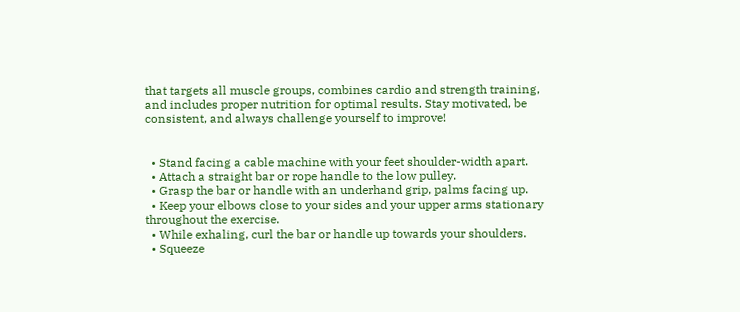that targets all muscle groups, combines cardio and strength training, and includes proper nutrition for optimal results. Stay motivated, be consistent, and always challenge yourself to improve!


  • Stand facing a cable machine with your feet shoulder-width apart.
  • Attach a straight bar or rope handle to the low pulley.
  • Grasp the bar or handle with an underhand grip, palms facing up.
  • Keep your elbows close to your sides and your upper arms stationary throughout the exercise.
  • While exhaling, curl the bar or handle up towards your shoulders.
  • Squeeze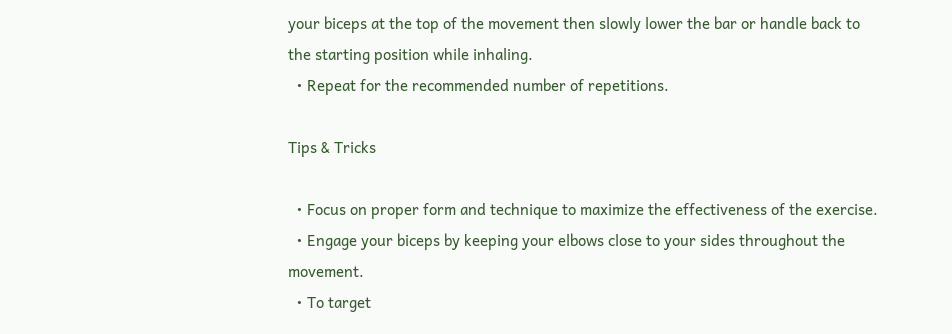your biceps at the top of the movement then slowly lower the bar or handle back to the starting position while inhaling.
  • Repeat for the recommended number of repetitions.

Tips & Tricks

  • Focus on proper form and technique to maximize the effectiveness of the exercise.
  • Engage your biceps by keeping your elbows close to your sides throughout the movement.
  • To target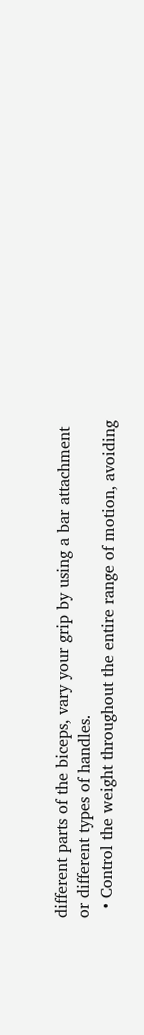different parts of the biceps, vary your grip by using a bar attachment or different types of handles.
  • Control the weight throughout the entire range of motion, avoiding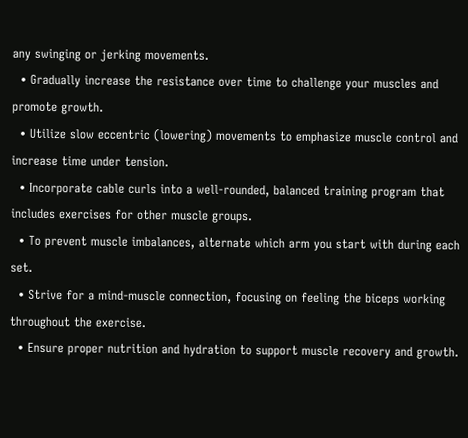any swinging or jerking movements.
  • Gradually increase the resistance over time to challenge your muscles and promote growth.
  • Utilize slow eccentric (lowering) movements to emphasize muscle control and increase time under tension.
  • Incorporate cable curls into a well-rounded, balanced training program that includes exercises for other muscle groups.
  • To prevent muscle imbalances, alternate which arm you start with during each set.
  • Strive for a mind-muscle connection, focusing on feeling the biceps working throughout the exercise.
  • Ensure proper nutrition and hydration to support muscle recovery and growth.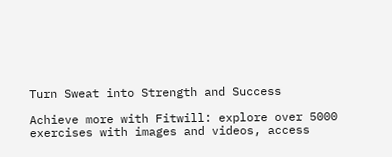Turn Sweat into Strength and Success

Achieve more with Fitwill: explore over 5000 exercises with images and videos, access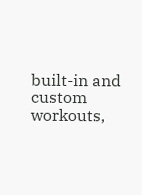built-in and custom workouts,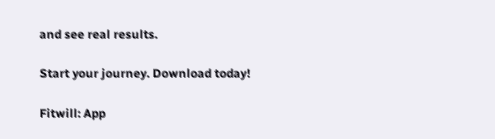and see real results.

Start your journey. Download today!

Fitwill: App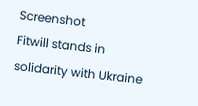Screenshot
Fitwill stands in solidarity with Ukraine